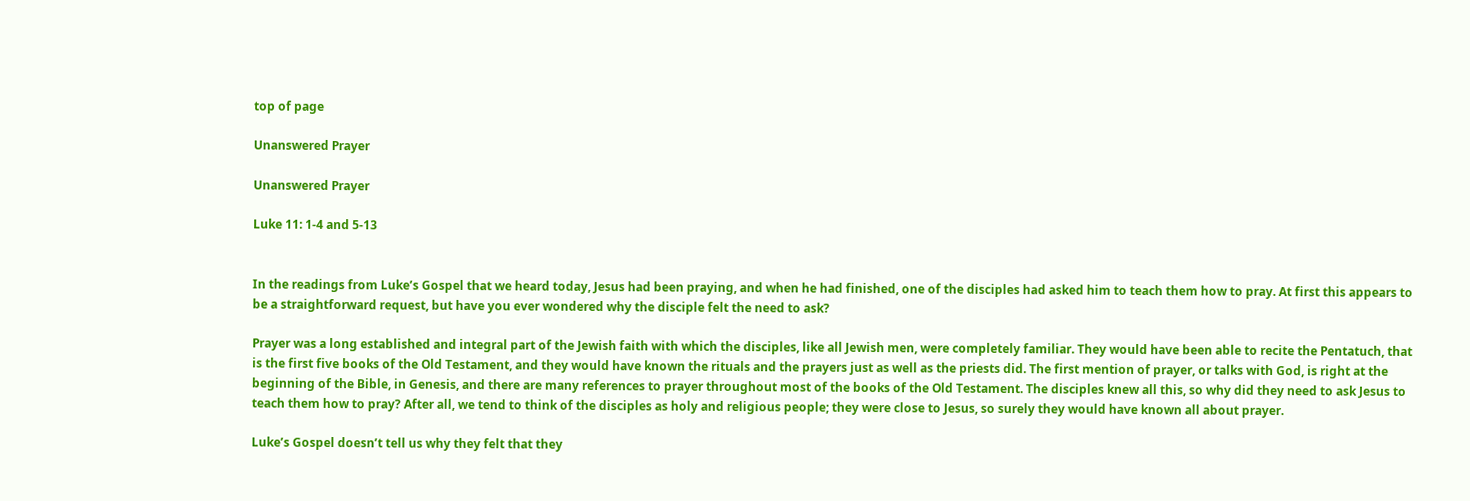top of page

Unanswered Prayer

Unanswered Prayer

Luke 11: 1-4 and 5-13


In the readings from Luke’s Gospel that we heard today, Jesus had been praying, and when he had finished, one of the disciples had asked him to teach them how to pray. At first this appears to be a straightforward request, but have you ever wondered why the disciple felt the need to ask?

Prayer was a long established and integral part of the Jewish faith with which the disciples, like all Jewish men, were completely familiar. They would have been able to recite the Pentatuch, that is the first five books of the Old Testament, and they would have known the rituals and the prayers just as well as the priests did. The first mention of prayer, or talks with God, is right at the beginning of the Bible, in Genesis, and there are many references to prayer throughout most of the books of the Old Testament. The disciples knew all this, so why did they need to ask Jesus to teach them how to pray? After all, we tend to think of the disciples as holy and religious people; they were close to Jesus, so surely they would have known all about prayer.

Luke’s Gospel doesn’t tell us why they felt that they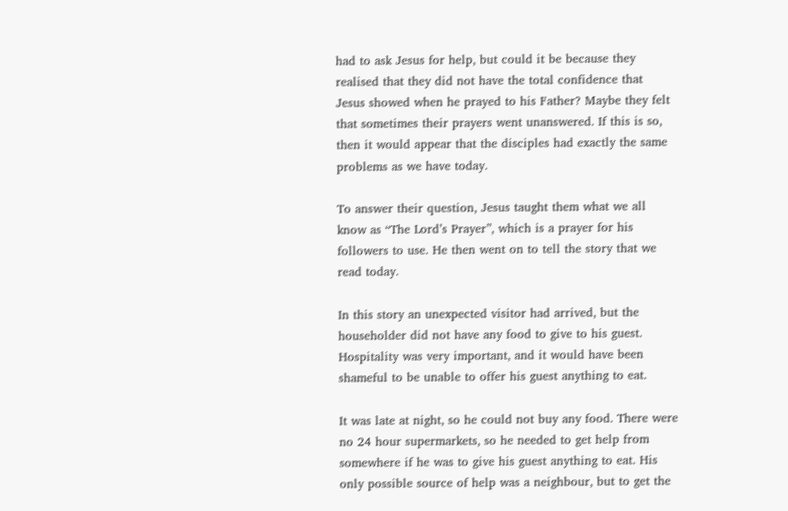had to ask Jesus for help, but could it be because they realised that they did not have the total confidence that Jesus showed when he prayed to his Father? Maybe they felt that sometimes their prayers went unanswered. If this is so, then it would appear that the disciples had exactly the same problems as we have today.

To answer their question, Jesus taught them what we all know as “The Lord’s Prayer”, which is a prayer for his followers to use. He then went on to tell the story that we read today.

In this story an unexpected visitor had arrived, but the householder did not have any food to give to his guest. Hospitality was very important, and it would have been shameful to be unable to offer his guest anything to eat.

It was late at night, so he could not buy any food. There were no 24 hour supermarkets, so he needed to get help from somewhere if he was to give his guest anything to eat. His only possible source of help was a neighbour, but to get the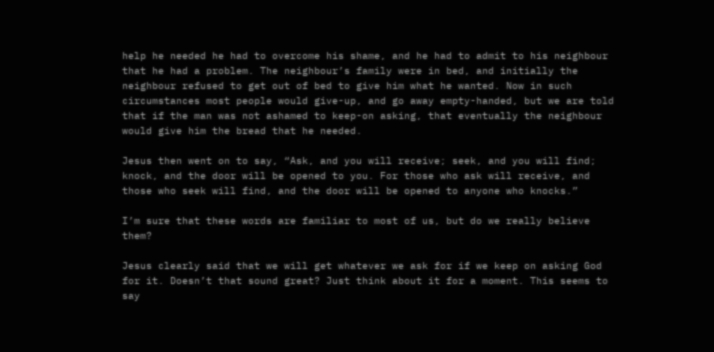help he needed he had to overcome his shame, and he had to admit to his neighbour that he had a problem. The neighbour’s family were in bed, and initially the neighbour refused to get out of bed to give him what he wanted. Now in such circumstances most people would give-up, and go away empty-handed, but we are told that if the man was not ashamed to keep-on asking, that eventually the neighbour would give him the bread that he needed.

Jesus then went on to say, “Ask, and you will receive; seek, and you will find; knock, and the door will be opened to you. For those who ask will receive, and those who seek will find, and the door will be opened to anyone who knocks.”

I’m sure that these words are familiar to most of us, but do we really believe them?

Jesus clearly said that we will get whatever we ask for if we keep on asking God for it. Doesn’t that sound great? Just think about it for a moment. This seems to say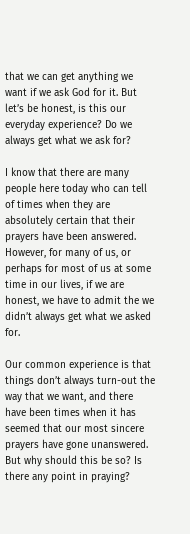that we can get anything we want if we ask God for it. But let’s be honest, is this our everyday experience? Do we always get what we ask for?

I know that there are many people here today who can tell of times when they are absolutely certain that their prayers have been answered. However, for many of us, or perhaps for most of us at some time in our lives, if we are honest, we have to admit the we didn’t always get what we asked for.

Our common experience is that things don’t always turn-out the way that we want, and there have been times when it has seemed that our most sincere prayers have gone unanswered. But why should this be so? Is there any point in praying?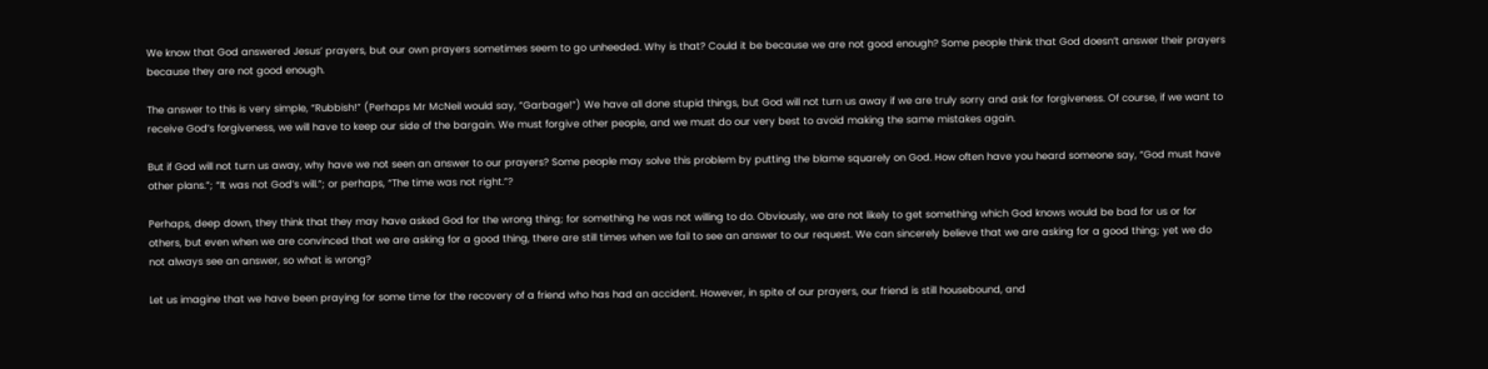We know that God answered Jesus’ prayers, but our own prayers sometimes seem to go unheeded. Why is that? Could it be because we are not good enough? Some people think that God doesn’t answer their prayers because they are not good enough.

The answer to this is very simple, “Rubbish!” (Perhaps Mr McNeil would say, “Garbage!”) We have all done stupid things, but God will not turn us away if we are truly sorry and ask for forgiveness. Of course, if we want to receive God’s forgiveness, we will have to keep our side of the bargain. We must forgive other people, and we must do our very best to avoid making the same mistakes again.

But if God will not turn us away, why have we not seen an answer to our prayers? Some people may solve this problem by putting the blame squarely on God. How often have you heard someone say, “God must have other plans.”; “It was not God’s will.”; or perhaps, “The time was not right.”?

Perhaps, deep down, they think that they may have asked God for the wrong thing; for something he was not willing to do. Obviously, we are not likely to get something which God knows would be bad for us or for others, but even when we are convinced that we are asking for a good thing, there are still times when we fail to see an answer to our request. We can sincerely believe that we are asking for a good thing; yet we do not always see an answer, so what is wrong?

Let us imagine that we have been praying for some time for the recovery of a friend who has had an accident. However, in spite of our prayers, our friend is still housebound, and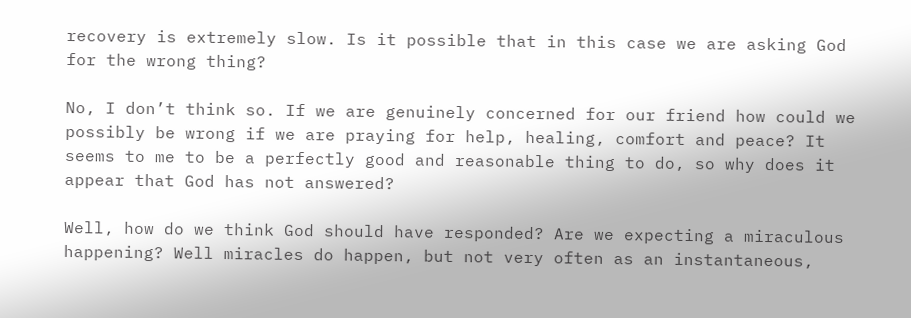recovery is extremely slow. Is it possible that in this case we are asking God for the wrong thing?

No, I don’t think so. If we are genuinely concerned for our friend how could we possibly be wrong if we are praying for help, healing, comfort and peace? It seems to me to be a perfectly good and reasonable thing to do, so why does it appear that God has not answered?

Well, how do we think God should have responded? Are we expecting a miraculous happening? Well miracles do happen, but not very often as an instantaneous,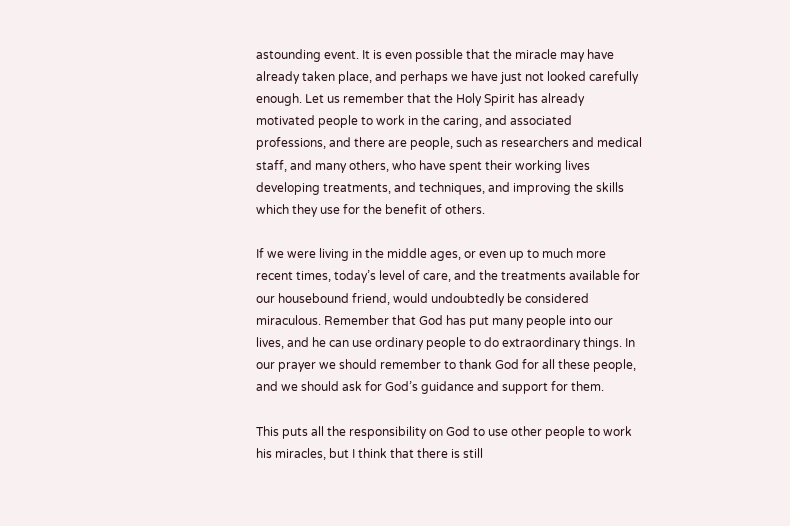astounding event. It is even possible that the miracle may have already taken place, and perhaps we have just not looked carefully enough. Let us remember that the Holy Spirit has already motivated people to work in the caring, and associated professions, and there are people, such as researchers and medical staff, and many others, who have spent their working lives developing treatments, and techniques, and improving the skills which they use for the benefit of others.

If we were living in the middle ages, or even up to much more recent times, today’s level of care, and the treatments available for our housebound friend, would undoubtedly be considered miraculous. Remember that God has put many people into our lives, and he can use ordinary people to do extraordinary things. In our prayer we should remember to thank God for all these people, and we should ask for God’s guidance and support for them.

This puts all the responsibility on God to use other people to work his miracles, but I think that there is still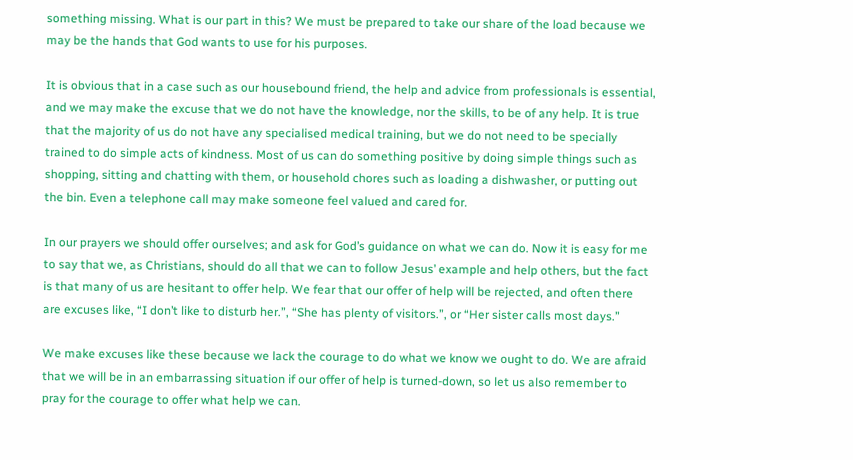something missing. What is our part in this? We must be prepared to take our share of the load because we may be the hands that God wants to use for his purposes.

It is obvious that in a case such as our housebound friend, the help and advice from professionals is essential, and we may make the excuse that we do not have the knowledge, nor the skills, to be of any help. It is true that the majority of us do not have any specialised medical training, but we do not need to be specially trained to do simple acts of kindness. Most of us can do something positive by doing simple things such as shopping, sitting and chatting with them, or household chores such as loading a dishwasher, or putting out the bin. Even a telephone call may make someone feel valued and cared for.

In our prayers we should offer ourselves; and ask for God’s guidance on what we can do. Now it is easy for me to say that we, as Christians, should do all that we can to follow Jesus’ example and help others, but the fact is that many of us are hesitant to offer help. We fear that our offer of help will be rejected, and often there are excuses like, “I don’t like to disturb her.”, “She has plenty of visitors.”, or “Her sister calls most days.”

We make excuses like these because we lack the courage to do what we know we ought to do. We are afraid that we will be in an embarrassing situation if our offer of help is turned-down, so let us also remember to pray for the courage to offer what help we can.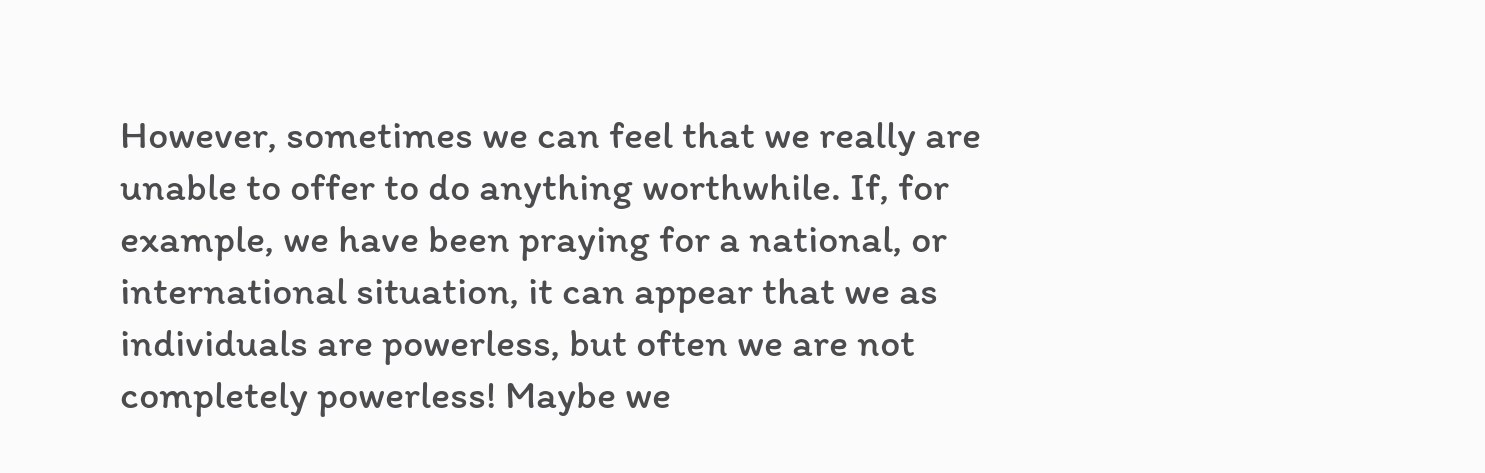However, sometimes we can feel that we really are unable to offer to do anything worthwhile. If, for example, we have been praying for a national, or international situation, it can appear that we as individuals are powerless, but often we are not completely powerless! Maybe we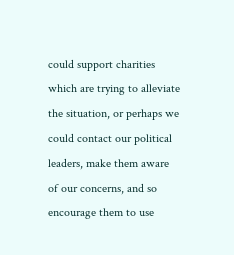could support charities which are trying to alleviate the situation, or perhaps we could contact our political leaders, make them aware of our concerns, and so encourage them to use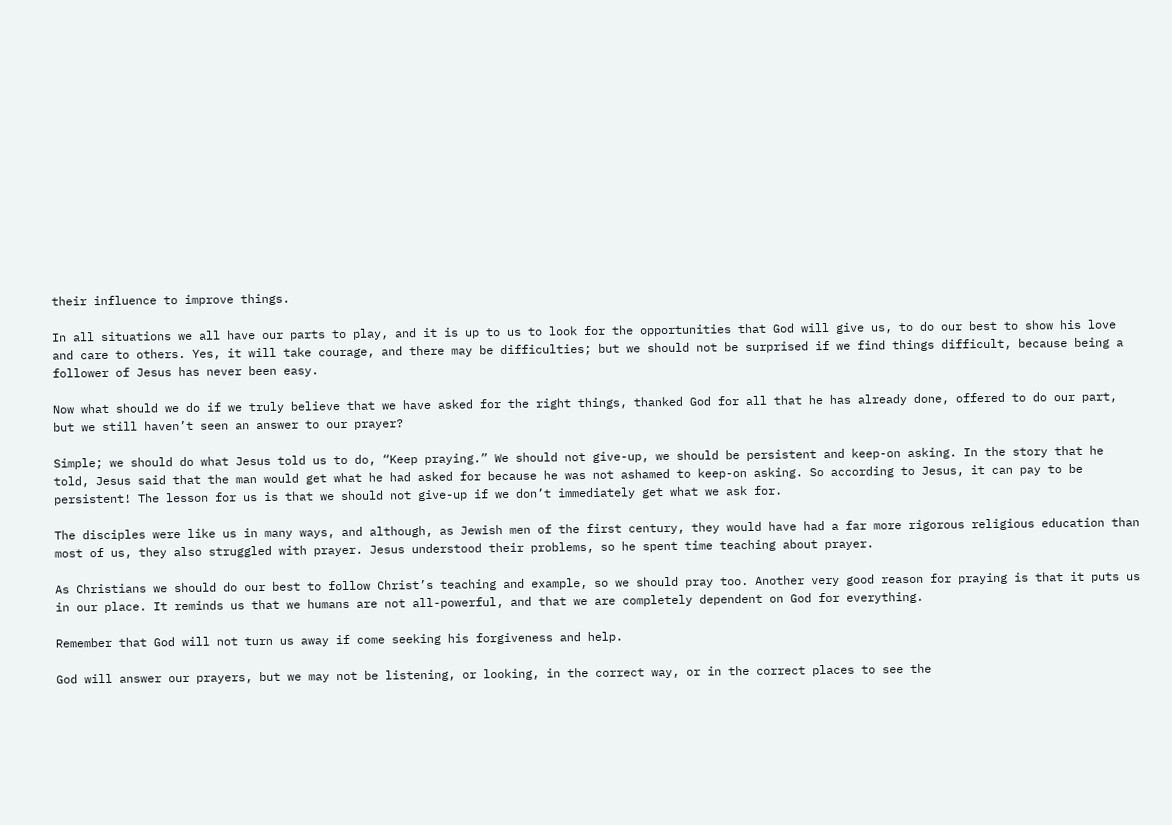their influence to improve things.

In all situations we all have our parts to play, and it is up to us to look for the opportunities that God will give us, to do our best to show his love and care to others. Yes, it will take courage, and there may be difficulties; but we should not be surprised if we find things difficult, because being a follower of Jesus has never been easy.

Now what should we do if we truly believe that we have asked for the right things, thanked God for all that he has already done, offered to do our part, but we still haven’t seen an answer to our prayer?

Simple; we should do what Jesus told us to do, “Keep praying.” We should not give-up, we should be persistent and keep-on asking. In the story that he told, Jesus said that the man would get what he had asked for because he was not ashamed to keep-on asking. So according to Jesus, it can pay to be persistent! The lesson for us is that we should not give-up if we don’t immediately get what we ask for.

The disciples were like us in many ways, and although, as Jewish men of the first century, they would have had a far more rigorous religious education than most of us, they also struggled with prayer. Jesus understood their problems, so he spent time teaching about prayer.

As Christians we should do our best to follow Christ’s teaching and example, so we should pray too. Another very good reason for praying is that it puts us in our place. It reminds us that we humans are not all-powerful, and that we are completely dependent on God for everything.

Remember that God will not turn us away if come seeking his forgiveness and help.

God will answer our prayers, but we may not be listening, or looking, in the correct way, or in the correct places to see the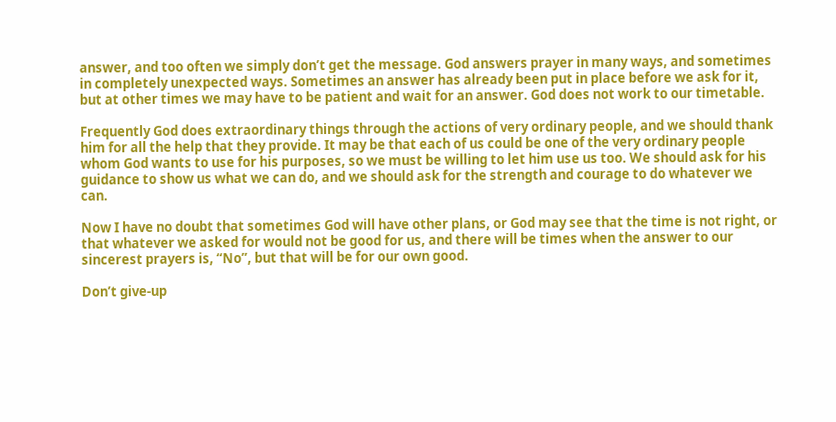answer, and too often we simply don’t get the message. God answers prayer in many ways, and sometimes in completely unexpected ways. Sometimes an answer has already been put in place before we ask for it, but at other times we may have to be patient and wait for an answer. God does not work to our timetable.

Frequently God does extraordinary things through the actions of very ordinary people, and we should thank him for all the help that they provide. It may be that each of us could be one of the very ordinary people whom God wants to use for his purposes, so we must be willing to let him use us too. We should ask for his guidance to show us what we can do, and we should ask for the strength and courage to do whatever we can.

Now I have no doubt that sometimes God will have other plans, or God may see that the time is not right, or that whatever we asked for would not be good for us, and there will be times when the answer to our sincerest prayers is, “No”, but that will be for our own good.

Don’t give-up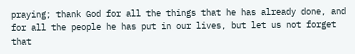praying; thank God for all the things that he has already done, and for all the people he has put in our lives, but let us not forget that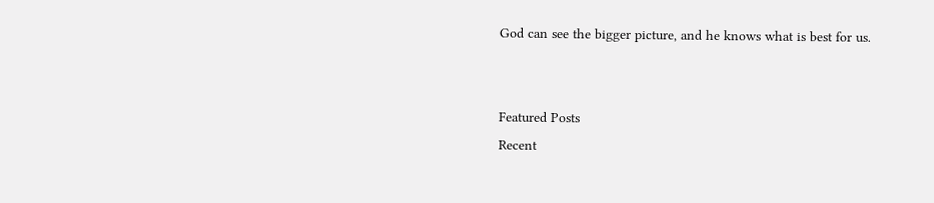God can see the bigger picture, and he knows what is best for us.


Featured Posts
Recent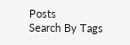Posts
Search By Tags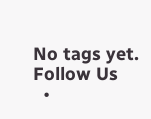No tags yet.
Follow Us
  •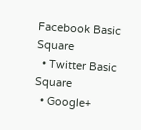Facebook Basic Square
  • Twitter Basic Square
  • Google+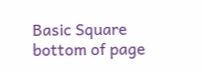Basic Square
bottom of page